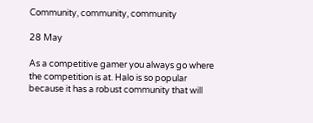Community, community, community

28 May

As a competitive gamer you always go where the competition is at. Halo is so popular because it has a robust community that will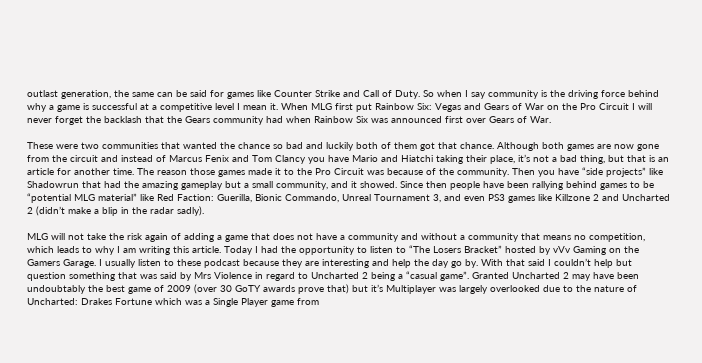outlast generation, the same can be said for games like Counter Strike and Call of Duty. So when I say community is the driving force behind why a game is successful at a competitive level I mean it. When MLG first put Rainbow Six: Vegas and Gears of War on the Pro Circuit I will never forget the backlash that the Gears community had when Rainbow Six was announced first over Gears of War.

These were two communities that wanted the chance so bad and luckily both of them got that chance. Although both games are now gone from the circuit and instead of Marcus Fenix and Tom Clancy you have Mario and Hiatchi taking their place, it’s not a bad thing, but that is an article for another time. The reason those games made it to the Pro Circuit was because of the community. Then you have “side projects” like Shadowrun that had the amazing gameplay but a small community, and it showed. Since then people have been rallying behind games to be “potential MLG material” like Red Faction: Guerilla, Bionic Commando, Unreal Tournament 3, and even PS3 games like Killzone 2 and Uncharted 2 (didn’t make a blip in the radar sadly).

MLG will not take the risk again of adding a game that does not have a community and without a community that means no competition, which leads to why I am writing this article. Today I had the opportunity to listen to “The Losers Bracket” hosted by vVv Gaming on the Gamers Garage. I usually listen to these podcast because they are interesting and help the day go by. With that said I couldn’t help but question something that was said by Mrs Violence in regard to Uncharted 2 being a “casual game”. Granted Uncharted 2 may have been undoubtably the best game of 2009 (over 30 GoTY awards prove that) but it’s Multiplayer was largely overlooked due to the nature of Uncharted: Drakes Fortune which was a Single Player game from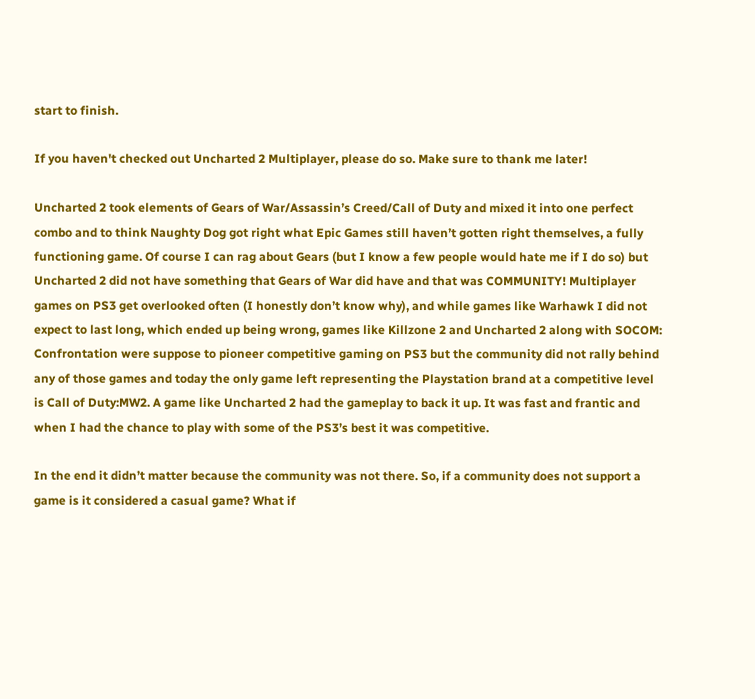start to finish.

If you haven't checked out Uncharted 2 Multiplayer, please do so. Make sure to thank me later!

Uncharted 2 took elements of Gears of War/Assassin’s Creed/Call of Duty and mixed it into one perfect combo and to think Naughty Dog got right what Epic Games still haven’t gotten right themselves, a fully functioning game. Of course I can rag about Gears (but I know a few people would hate me if I do so) but Uncharted 2 did not have something that Gears of War did have and that was COMMUNITY! Multiplayer games on PS3 get overlooked often (I honestly don’t know why), and while games like Warhawk I did not expect to last long, which ended up being wrong, games like Killzone 2 and Uncharted 2 along with SOCOM: Confrontation were suppose to pioneer competitive gaming on PS3 but the community did not rally behind any of those games and today the only game left representing the Playstation brand at a competitive level is Call of Duty:MW2. A game like Uncharted 2 had the gameplay to back it up. It was fast and frantic and when I had the chance to play with some of the PS3’s best it was competitive.

In the end it didn’t matter because the community was not there. So, if a community does not support a game is it considered a casual game? What if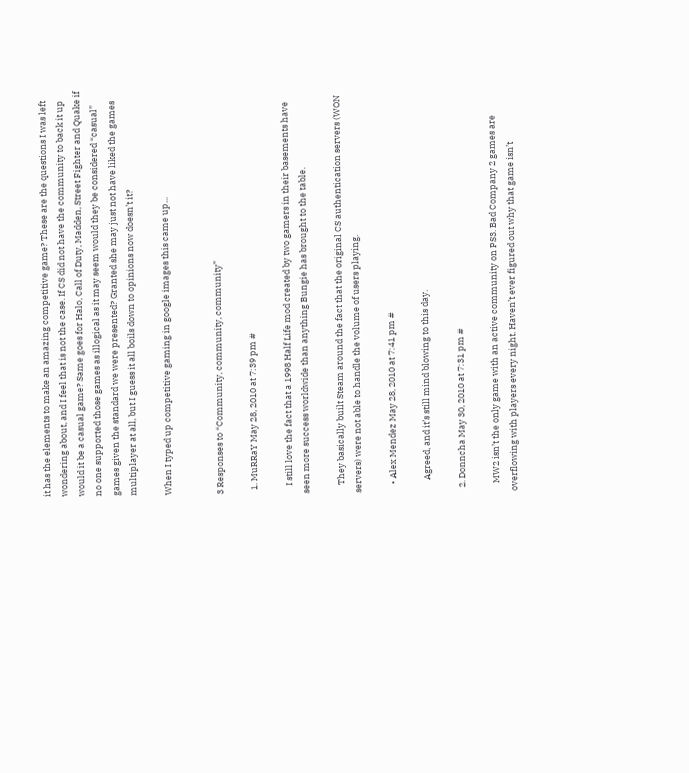it has the elements to make an amazing competitive game? These are the questions I was left wondering about, and I feel that is not the case. If CS did not have the community to back it up would it be a casual game? Same goes for Halo, Call of Duty, Madden, Street Fighter and Quake if no one supported those games as illogical as it may seem would they be considered “casual” games given the standard we were presented? Granted she may just not have liked the games multiplayer at all, but I guess it all boils down to opinions now doesn’t it?

When I typed up competitive gaming in google images this came up...


3 Responses to “Community, community, community”

  1. MuRRaY May 28, 2010 at 7:39 pm #

    I still love the fact that a 1998 Half Life mod created by two gamers in their basements have seen more success worldwide than anything Bungie has brought to the table.

    They basically built Steam around the fact that the original CS authentication servers (WON servers) were not able to handle the volume of users playing.

    • Alex Mendez May 28, 2010 at 7:41 pm #

      Agreed, and it’s still mind blowing to this day.

  2. Donncha May 30, 2010 at 7:31 pm #

    MW2 isn’t the only game with an active community on PS3. Bad Company 2 games are overflowing with players every night. Haven’t ever figured out why that game isn’t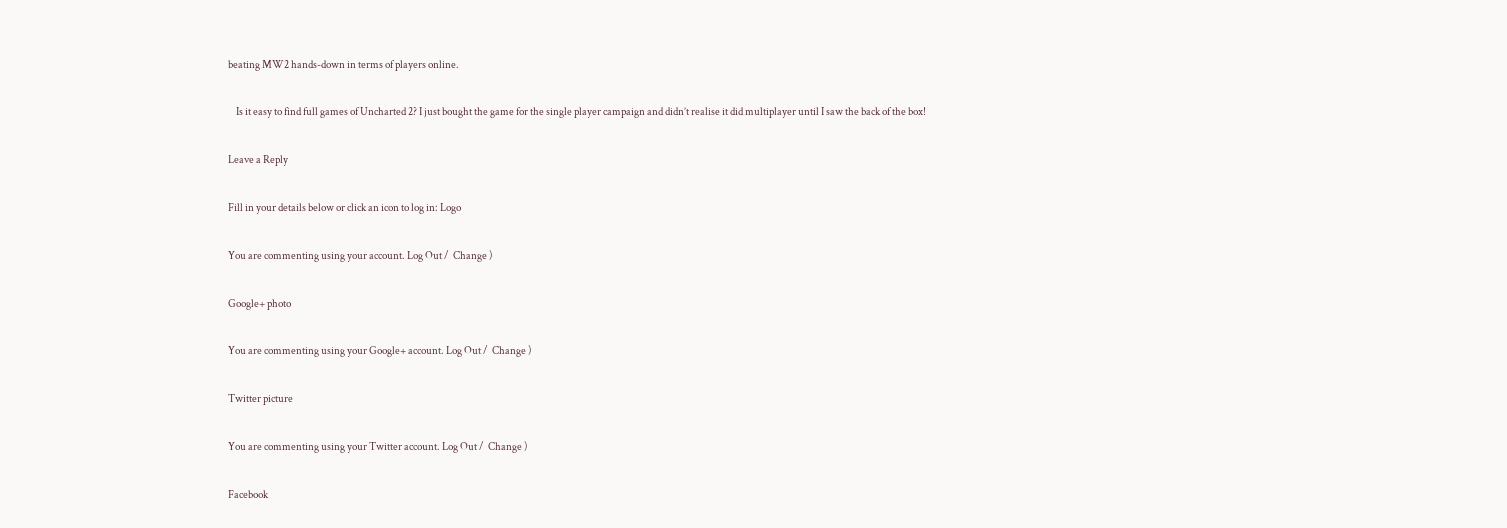beating MW2 hands-down in terms of players online.

    Is it easy to find full games of Uncharted 2? I just bought the game for the single player campaign and didn’t realise it did multiplayer until I saw the back of the box!

Leave a Reply

Fill in your details below or click an icon to log in: Logo

You are commenting using your account. Log Out /  Change )

Google+ photo

You are commenting using your Google+ account. Log Out /  Change )

Twitter picture

You are commenting using your Twitter account. Log Out /  Change )

Facebook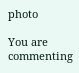photo

You are commenting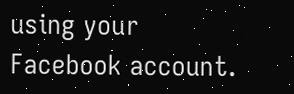using your Facebook account.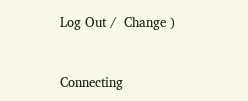Log Out /  Change )


Connecting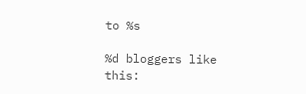to %s

%d bloggers like this: